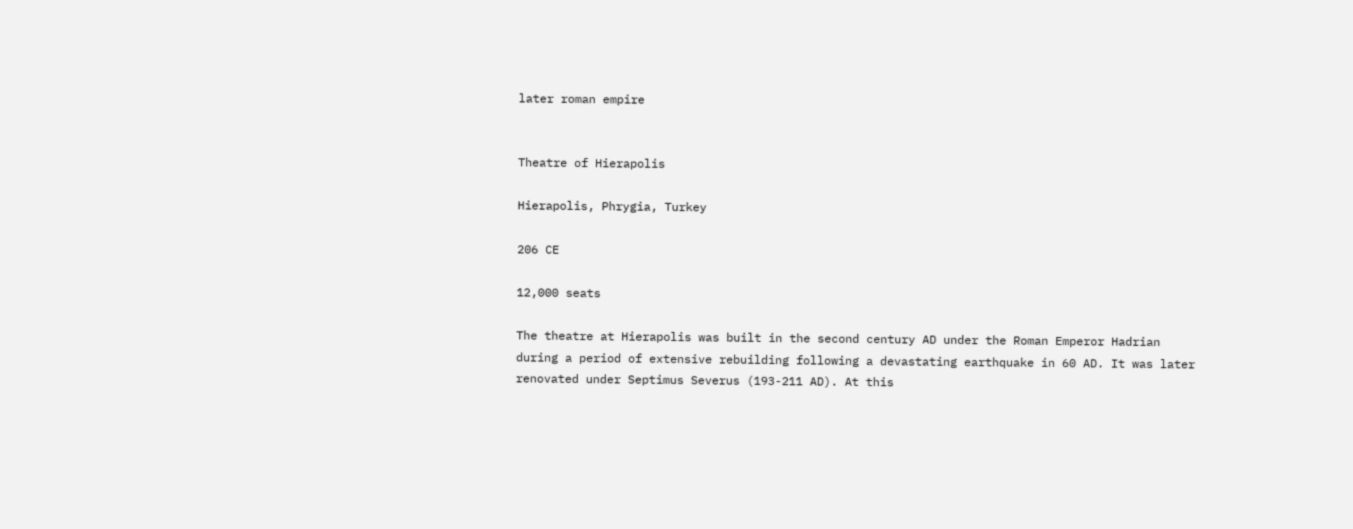later roman empire


Theatre of Hierapolis

Hierapolis, Phrygia, Turkey

206 CE

12,000 seats

The theatre at Hierapolis was built in the second century AD under the Roman Emperor Hadrian during a period of extensive rebuilding following a devastating earthquake in 60 AD. It was later renovated under Septimus Severus (193-211 AD). At this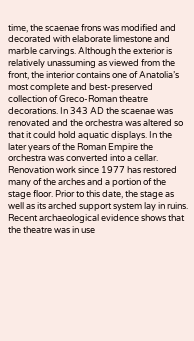time, the scaenae frons was modified and decorated with elaborate limestone and marble carvings. Although the exterior is relatively unassuming as viewed from the front, the interior contains one of Anatolia’s most complete and best-preserved collection of Greco-Roman theatre decorations. In 343 AD the scaenae was renovated and the orchestra was altered so that it could hold aquatic displays. In the later years of the Roman Empire the orchestra was converted into a cellar. Renovation work since 1977 has restored many of the arches and a portion of the stage floor. Prior to this date, the stage as well as its arched support system lay in ruins. Recent archaeological evidence shows that the theatre was in use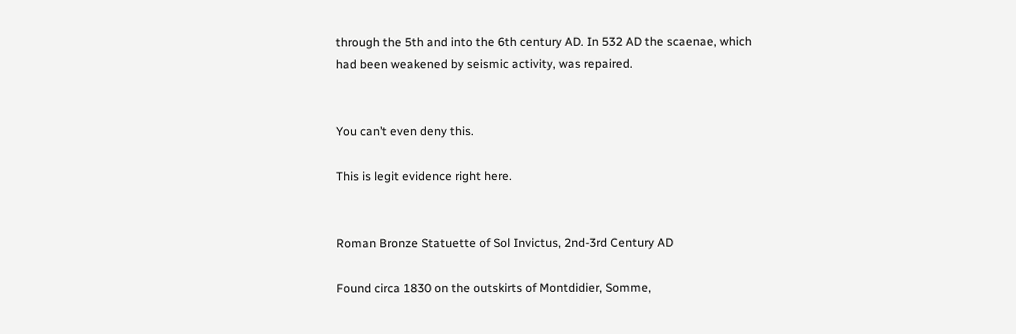through the 5th and into the 6th century AD. In 532 AD the scaenae, which had been weakened by seismic activity, was repaired.


You can’t even deny this.

This is legit evidence right here.


Roman Bronze Statuette of Sol Invictus, 2nd-3rd Century AD

Found circa 1830 on the outskirts of Montdidier, Somme,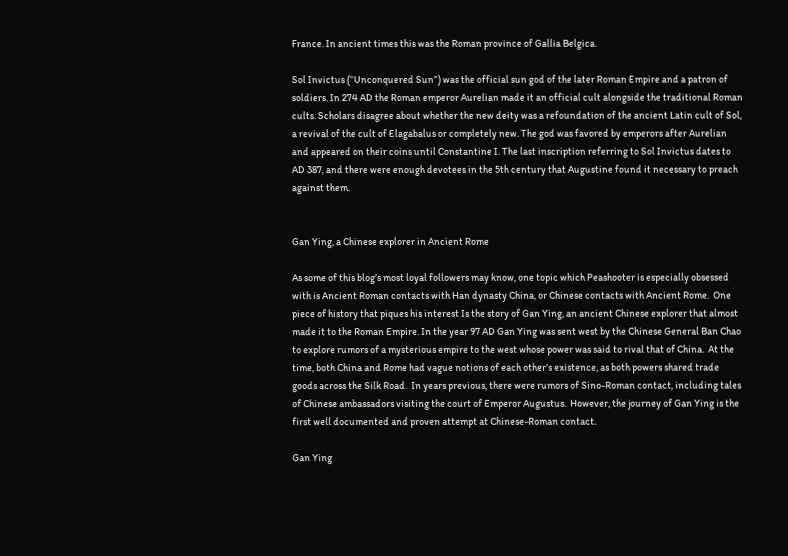France. In ancient times this was the Roman province of Gallia Belgica.

Sol Invictus (“Unconquered Sun”) was the official sun god of the later Roman Empire and a patron of soldiers. In 274 AD the Roman emperor Aurelian made it an official cult alongside the traditional Roman cults. Scholars disagree about whether the new deity was a refoundation of the ancient Latin cult of Sol, a revival of the cult of Elagabalus or completely new. The god was favored by emperors after Aurelian and appeared on their coins until Constantine I. The last inscription referring to Sol Invictus dates to AD 387, and there were enough devotees in the 5th century that Augustine found it necessary to preach against them.


Gan Ying, a Chinese explorer in Ancient Rome

As some of this blog’s most loyal followers may know, one topic which Peashooter is especially obsessed with is Ancient Roman contacts with Han dynasty China, or Chinese contacts with Ancient Rome.  One piece of history that piques his interest Is the story of Gan Ying, an ancient Chinese explorer that almost made it to the Roman Empire. In the year 97 AD Gan Ying was sent west by the Chinese General Ban Chao to explore rumors of a mysterious empire to the west whose power was said to rival that of China.  At the time, both China and Rome had vague notions of each other’s existence, as both powers shared trade goods across the Silk Road.  In years previous, there were rumors of Sino-Roman contact, including tales of Chinese ambassadors visiting the court of Emperor Augustus.  However, the journey of Gan Ying is the first well documented and proven attempt at Chinese-Roman contact.

Gan Ying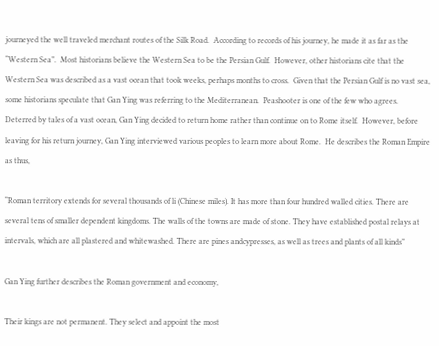journeyed the well traveled merchant routes of the Silk Road.  According to records of his journey, he made it as far as the “Western Sea”.  Most historians believe the Western Sea to be the Persian Gulf.  However, other historians cite that the Western Sea was described as a vast ocean that took weeks, perhaps months to cross.  Given that the Persian Gulf is no vast sea, some historians speculate that Gan Ying was referring to the Mediterranean.  Peashooter is one of the few who agrees.  Deterred by tales of a vast ocean, Gan Ying decided to return home rather than continue on to Rome itself.  However, before leaving for his return journey, Gan Ying interviewed various peoples to learn more about Rome.  He describes the Roman Empire as thus,

“Roman territory extends for several thousands of li (Chinese miles). It has more than four hundred walled cities. There are several tens of smaller dependent kingdoms. The walls of the towns are made of stone. They have established postal relays at intervals, which are all plastered and whitewashed. There are pines andcypresses, as well as trees and plants of all kinds”

Gan Ying further describes the Roman government and economy,

Their kings are not permanent. They select and appoint the most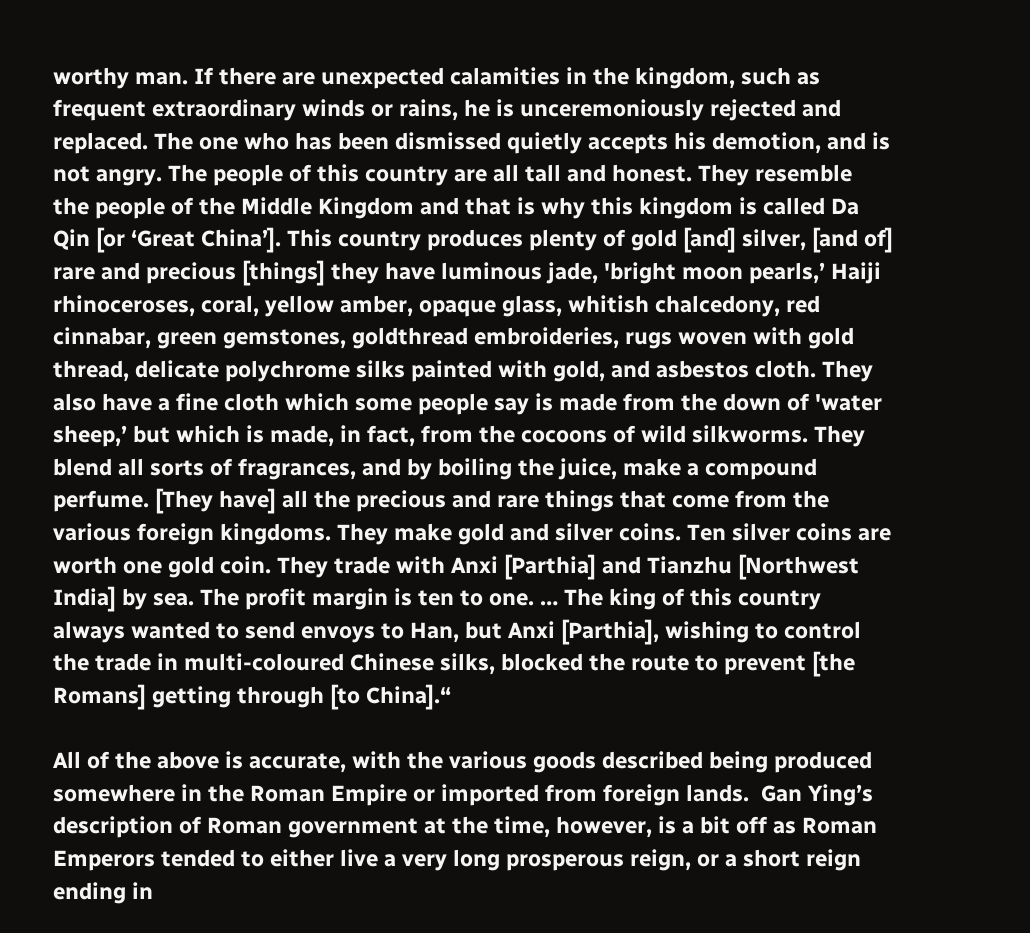worthy man. If there are unexpected calamities in the kingdom, such as frequent extraordinary winds or rains, he is unceremoniously rejected and replaced. The one who has been dismissed quietly accepts his demotion, and is not angry. The people of this country are all tall and honest. They resemble the people of the Middle Kingdom and that is why this kingdom is called Da Qin [or ‘Great China’]. This country produces plenty of gold [and] silver, [and of] rare and precious [things] they have luminous jade, 'bright moon pearls,’ Haiji rhinoceroses, coral, yellow amber, opaque glass, whitish chalcedony, red cinnabar, green gemstones, goldthread embroideries, rugs woven with gold thread, delicate polychrome silks painted with gold, and asbestos cloth. They also have a fine cloth which some people say is made from the down of 'water sheep,’ but which is made, in fact, from the cocoons of wild silkworms. They blend all sorts of fragrances, and by boiling the juice, make a compound perfume. [They have] all the precious and rare things that come from the various foreign kingdoms. They make gold and silver coins. Ten silver coins are worth one gold coin. They trade with Anxi [Parthia] and Tianzhu [Northwest India] by sea. The profit margin is ten to one. … The king of this country always wanted to send envoys to Han, but Anxi [Parthia], wishing to control the trade in multi-coloured Chinese silks, blocked the route to prevent [the Romans] getting through [to China].“

All of the above is accurate, with the various goods described being produced somewhere in the Roman Empire or imported from foreign lands.  Gan Ying’s description of Roman government at the time, however, is a bit off as Roman Emperors tended to either live a very long prosperous reign, or a short reign ending in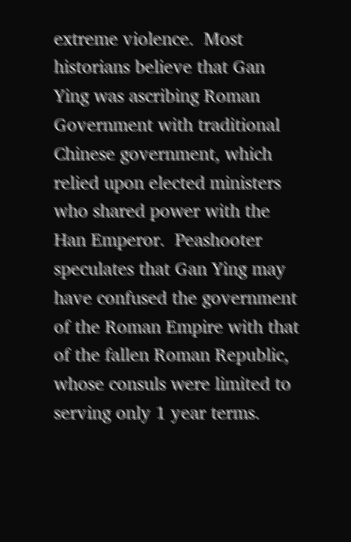extreme violence.  Most historians believe that Gan Ying was ascribing Roman Government with traditional Chinese government, which relied upon elected ministers who shared power with the Han Emperor.  Peashooter speculates that Gan Ying may have confused the government of the Roman Empire with that of the fallen Roman Republic, whose consuls were limited to serving only 1 year terms.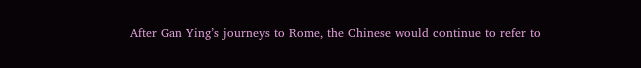After Gan Ying’s journeys to Rome, the Chinese would continue to refer to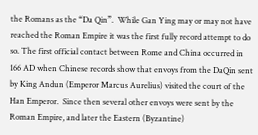the Romans as the “Da Qin”.  While Gan Ying may or may not have reached the Roman Empire it was the first fully record attempt to do so. The first official contact between Rome and China occurred in 166 AD when Chinese records show that envoys from the DaQin sent by King Andun (Emperor Marcus Aurelius) visited the court of the Han Emperor.  Since then several other envoys were sent by the Roman Empire, and later the Eastern (Byzantine)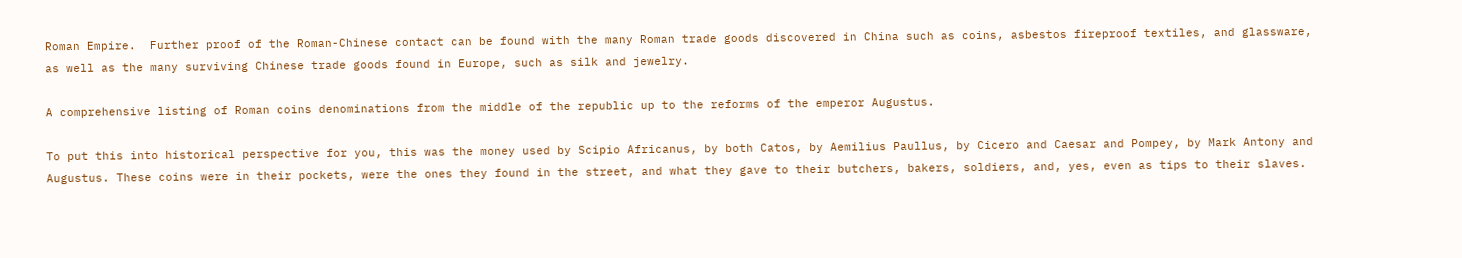Roman Empire.  Further proof of the Roman-Chinese contact can be found with the many Roman trade goods discovered in China such as coins, asbestos fireproof textiles, and glassware, as well as the many surviving Chinese trade goods found in Europe, such as silk and jewelry.

A comprehensive listing of Roman coins denominations from the middle of the republic up to the reforms of the emperor Augustus.

To put this into historical perspective for you, this was the money used by Scipio Africanus, by both Catos, by Aemilius Paullus, by Cicero and Caesar and Pompey, by Mark Antony and Augustus. These coins were in their pockets, were the ones they found in the street, and what they gave to their butchers, bakers, soldiers, and, yes, even as tips to their slaves.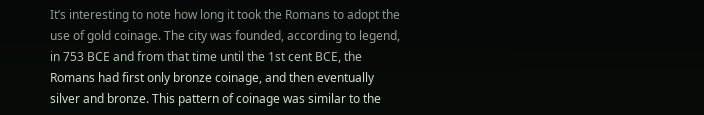It’s interesting to note how long it took the Romans to adopt the use of gold coinage. The city was founded, according to legend, in 753 BCE and from that time until the 1st cent BCE, the Romans had first only bronze coinage, and then eventually silver and bronze. This pattern of coinage was similar to the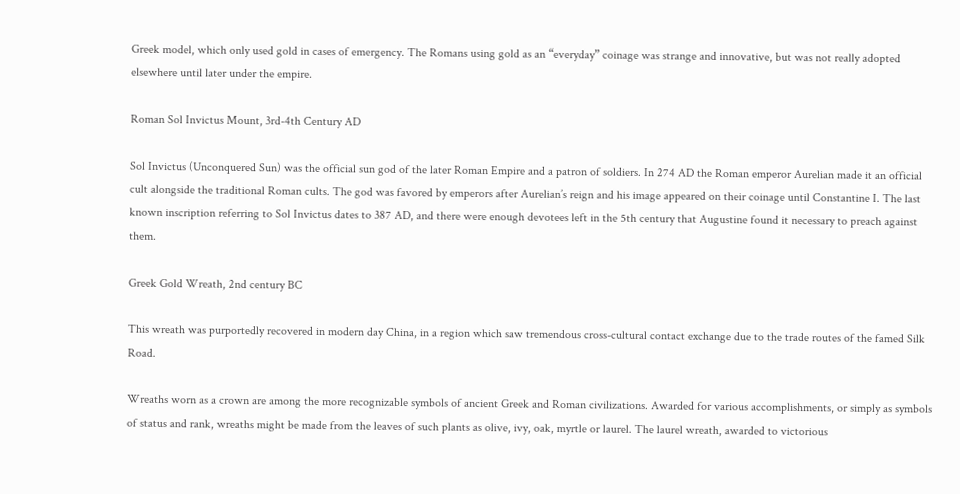Greek model, which only used gold in cases of emergency. The Romans using gold as an “everyday” coinage was strange and innovative, but was not really adopted elsewhere until later under the empire.

Roman Sol Invictus Mount, 3rd-4th Century AD

Sol Invictus (Unconquered Sun) was the official sun god of the later Roman Empire and a patron of soldiers. In 274 AD the Roman emperor Aurelian made it an official cult alongside the traditional Roman cults. The god was favored by emperors after Aurelian’s reign and his image appeared on their coinage until Constantine I. The last known inscription referring to Sol Invictus dates to 387 AD, and there were enough devotees left in the 5th century that Augustine found it necessary to preach against them.

Greek Gold Wreath, 2nd century BC

This wreath was purportedly recovered in modern day China, in a region which saw tremendous cross-cultural contact exchange due to the trade routes of the famed Silk Road.

Wreaths worn as a crown are among the more recognizable symbols of ancient Greek and Roman civilizations. Awarded for various accomplishments, or simply as symbols of status and rank, wreaths might be made from the leaves of such plants as olive, ivy, oak, myrtle or laurel. The laurel wreath, awarded to victorious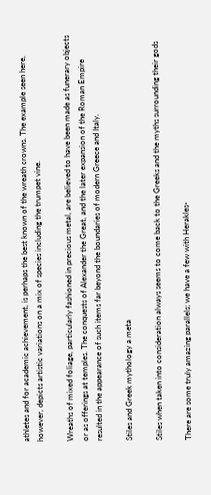athletes and for academic achievement, is perhaps the best known of the wreath crowns. The example seen here, however, depicts artistic variations on a mix of species including the trumpet vine.

Wreaths of mixed foliage, particularly fashioned in precious metal, are believed to have been made as funerary objects or as offerings at temples. The conquests of Alexander the Great, and the later expansion of the Roman Empire resulted in the appearance of such items far beyond the boundaries of modern Greece and Italy.

Stiles and Greek mythology a meta

Stiles when taken into consideration always seems to come back to the Greeks and the myths surrounding their gods

There are some truly amazing parallels; we have a few with Herakles-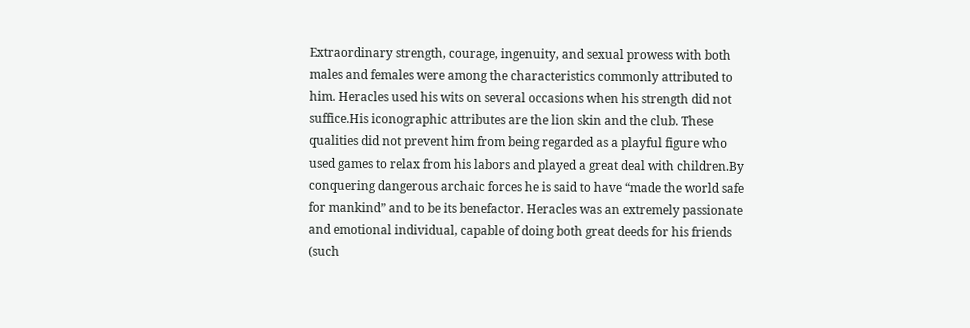Extraordinary strength, courage, ingenuity, and sexual prowess with both males and females were among the characteristics commonly attributed to him. Heracles used his wits on several occasions when his strength did not suffice.His iconographic attributes are the lion skin and the club. These qualities did not prevent him from being regarded as a playful figure who used games to relax from his labors and played a great deal with children.By conquering dangerous archaic forces he is said to have “made the world safe for mankind” and to be its benefactor. Heracles was an extremely passionate and emotional individual, capable of doing both great deeds for his friends (such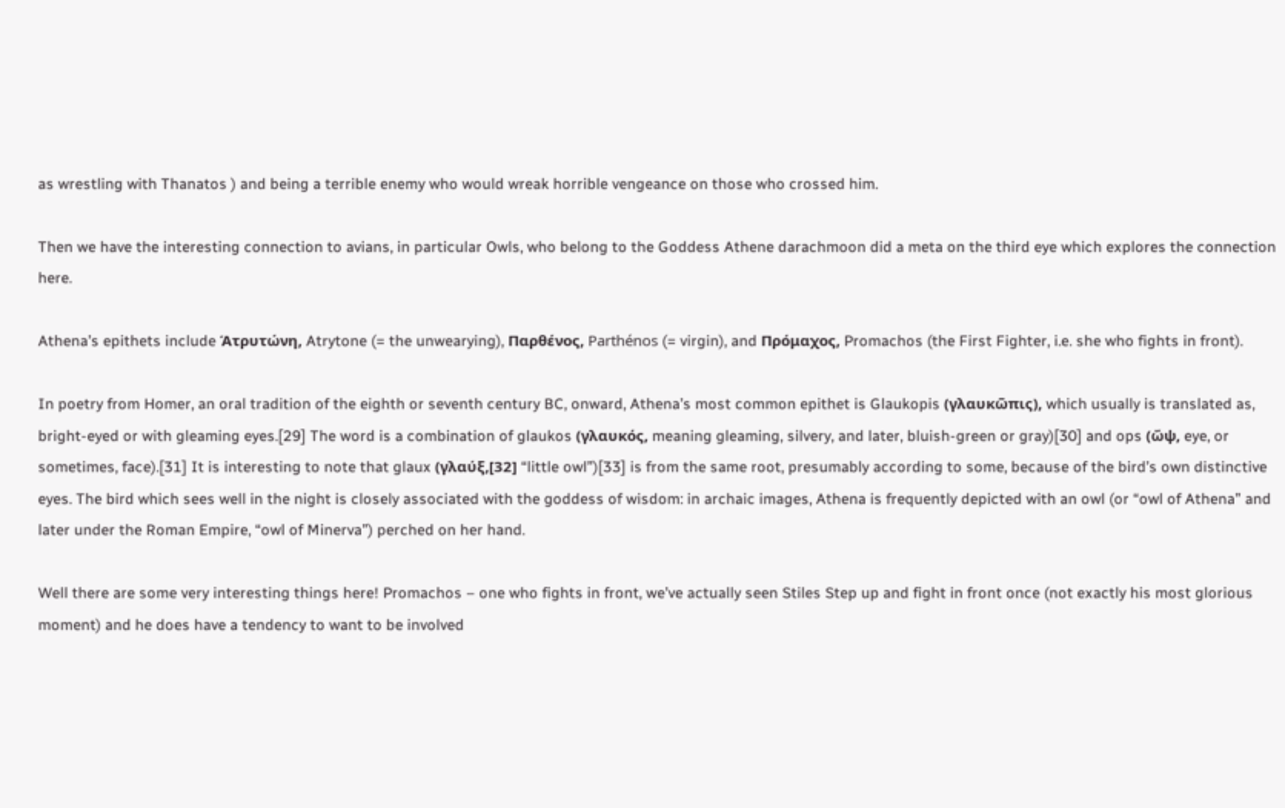as wrestling with Thanatos ) and being a terrible enemy who would wreak horrible vengeance on those who crossed him.

Then we have the interesting connection to avians, in particular Owls, who belong to the Goddess Athene darachmoon did a meta on the third eye which explores the connection here.

Athena’s epithets include Άτρυτώνη, Atrytone (= the unwearying), Παρθένος, Parthénos (= virgin), and Πρόμαχος, Promachos (the First Fighter, i.e. she who fights in front).

In poetry from Homer, an oral tradition of the eighth or seventh century BC, onward, Athena’s most common epithet is Glaukopis (γλαυκῶπις), which usually is translated as, bright-eyed or with gleaming eyes.[29] The word is a combination of glaukos (γλαυκός, meaning gleaming, silvery, and later, bluish-green or gray)[30] and ops (ὤψ, eye, or sometimes, face).[31] It is interesting to note that glaux (γλαύξ,[32] “little owl”)[33] is from the same root, presumably according to some, because of the bird’s own distinctive eyes. The bird which sees well in the night is closely associated with the goddess of wisdom: in archaic images, Athena is frequently depicted with an owl (or “owl of Athena” and later under the Roman Empire, “owl of Minerva”) perched on her hand.

Well there are some very interesting things here! Promachos – one who fights in front, we’ve actually seen Stiles Step up and fight in front once (not exactly his most glorious moment) and he does have a tendency to want to be involved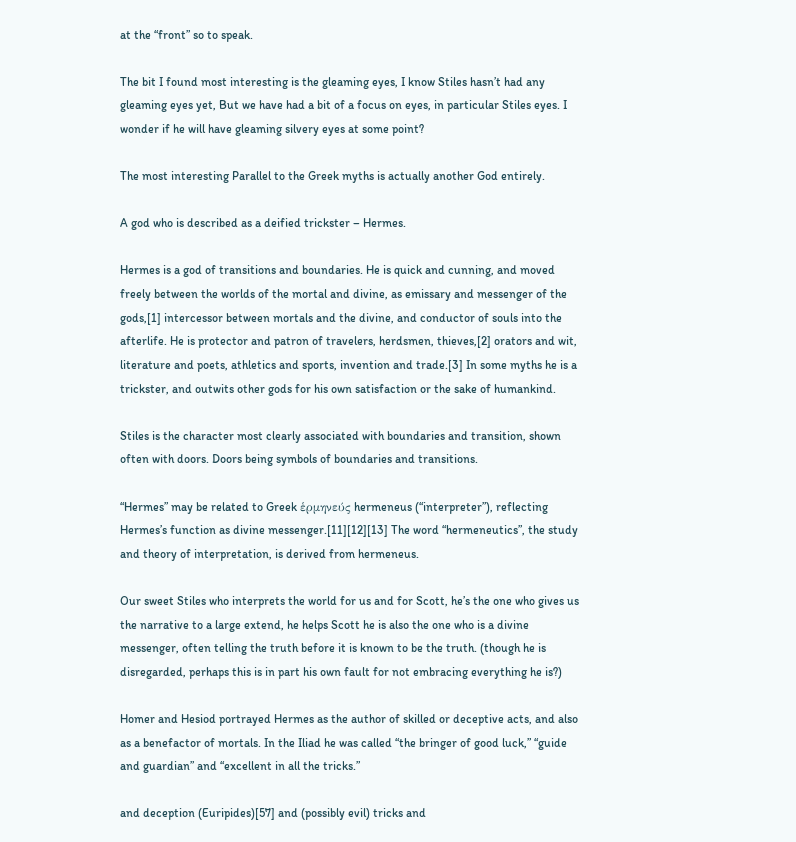at the “front” so to speak.

The bit I found most interesting is the gleaming eyes, I know Stiles hasn’t had any gleaming eyes yet, But we have had a bit of a focus on eyes, in particular Stiles eyes. I wonder if he will have gleaming silvery eyes at some point?

The most interesting Parallel to the Greek myths is actually another God entirely.

A god who is described as a deified trickster – Hermes.

Hermes is a god of transitions and boundaries. He is quick and cunning, and moved freely between the worlds of the mortal and divine, as emissary and messenger of the gods,[1] intercessor between mortals and the divine, and conductor of souls into the afterlife. He is protector and patron of travelers, herdsmen, thieves,[2] orators and wit, literature and poets, athletics and sports, invention and trade.[3] In some myths he is a trickster, and outwits other gods for his own satisfaction or the sake of humankind.

Stiles is the character most clearly associated with boundaries and transition, shown often with doors. Doors being symbols of boundaries and transitions.

“Hermes” may be related to Greek ἑρμηνεύς hermeneus (“interpreter”), reflecting Hermes’s function as divine messenger.[11][12][13] The word “hermeneutics”, the study and theory of interpretation, is derived from hermeneus.

Our sweet Stiles who interprets the world for us and for Scott, he’s the one who gives us the narrative to a large extend, he helps Scott he is also the one who is a divine messenger, often telling the truth before it is known to be the truth. (though he is disregarded, perhaps this is in part his own fault for not embracing everything he is?)

Homer and Hesiod portrayed Hermes as the author of skilled or deceptive acts, and also as a benefactor of mortals. In the Iliad he was called “the bringer of good luck,” “guide and guardian” and “excellent in all the tricks.”

and deception (Euripides)[57] and (possibly evil) tricks and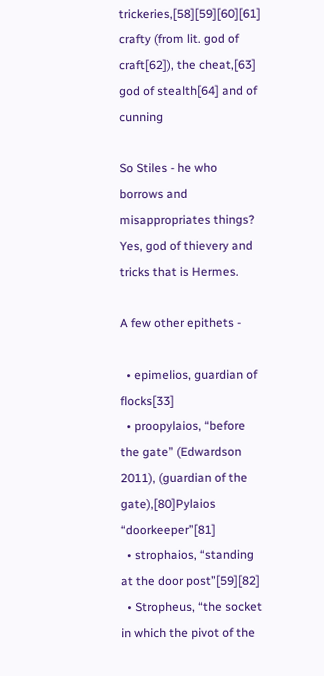trickeries,[58][59][60][61] crafty (from lit. god of craft[62]), the cheat,[63] god of stealth[64] and of cunning

So Stiles - he who borrows and misappropriates things? Yes, god of thievery and tricks that is Hermes.

A few other epithets -

  • epimelios, guardian of flocks[33]
  • proopylaios, “before the gate” (Edwardson 2011), (guardian of the gate),[80]Pylaios “doorkeeper”[81]
  • strophaios, “standing at the door post”[59][82]
  • Stropheus, “the socket in which the pivot of the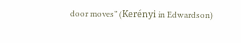door moves” (Kerényi in Edwardson)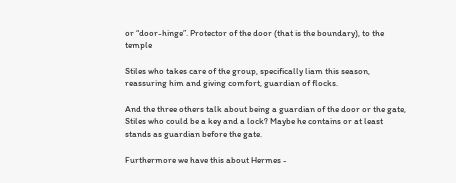or “door-hinge”. Protector of the door (that is the boundary), to the temple

Stiles who takes care of the group, specifically liam this season, reassuring him and giving comfort, guardian of flocks.

And the three others talk about being a guardian of the door or the gate, Stiles who could be a key and a lock? Maybe he contains or at least stands as guardian before the gate.

Furthermore we have this about Hermes -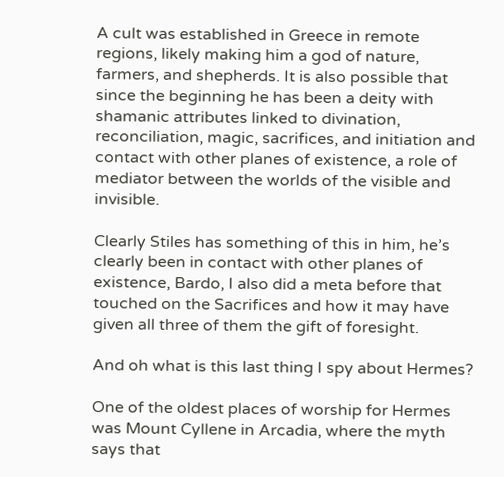A cult was established in Greece in remote regions, likely making him a god of nature, farmers, and shepherds. It is also possible that since the beginning he has been a deity with shamanic attributes linked to divination, reconciliation, magic, sacrifices, and initiation and contact with other planes of existence, a role of mediator between the worlds of the visible and invisible.

Clearly Stiles has something of this in him, he’s clearly been in contact with other planes of existence, Bardo, I also did a meta before that touched on the Sacrifices and how it may have given all three of them the gift of foresight.

And oh what is this last thing I spy about Hermes?

One of the oldest places of worship for Hermes was Mount Cyllene in Arcadia, where the myth says that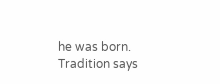he was born. Tradition says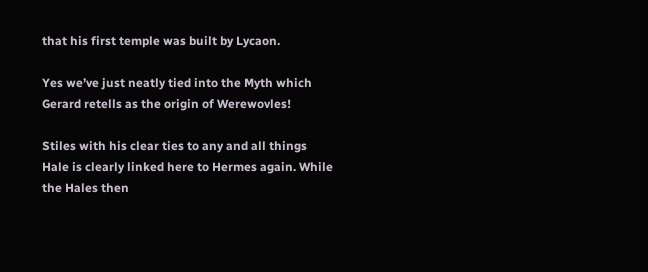that his first temple was built by Lycaon.

Yes we’ve just neatly tied into the Myth which Gerard retells as the origin of Werewovles!

Stiles with his clear ties to any and all things Hale is clearly linked here to Hermes again. While the Hales then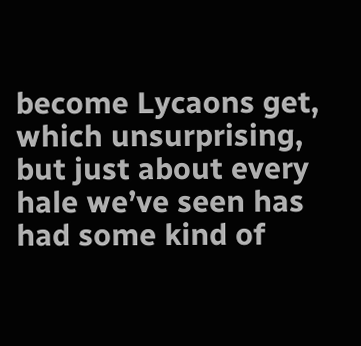become Lycaons get, which unsurprising, but just about every hale we’ve seen has had some kind of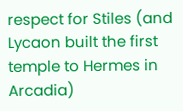respect for Stiles (and Lycaon built the first temple to Hermes in Arcadia)